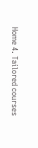Home 4. Tailored courses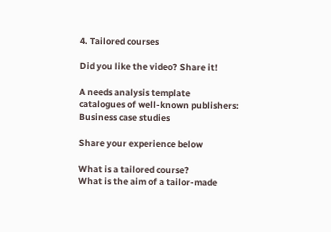4. Tailored courses

Did you like the video? Share it!

A needs analysis template
catalogues of well-known publishers:
Business case studies

Share your experience below

What is a tailored course?
What is the aim of a tailor-made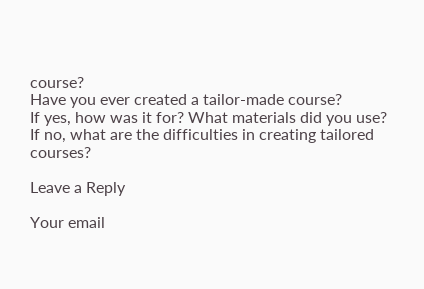course?
Have you ever created a tailor-made course?
If yes, how was it for? What materials did you use?
If no, what are the difficulties in creating tailored courses?

Leave a Reply

Your email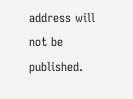address will not be published.